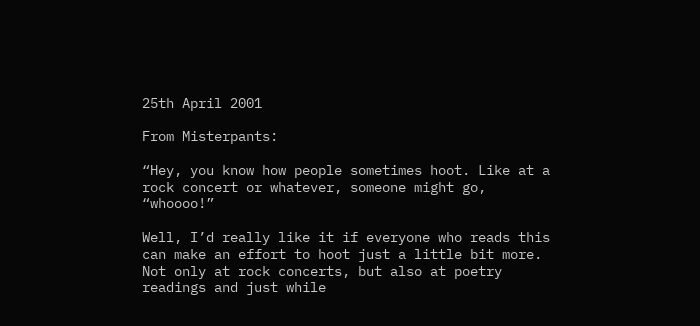25th April 2001

From Misterpants:

“Hey, you know how people sometimes hoot. Like at a rock concert or whatever, someone might go, “whoooo!”

Well, I’d really like it if everyone who reads this can make an effort to hoot just a little bit more. Not only at rock concerts, but also at poetry readings and just while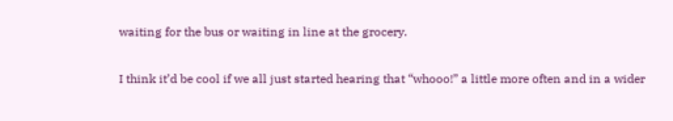waiting for the bus or waiting in line at the grocery.

I think it’d be cool if we all just started hearing that “whooo!” a little more often and in a wider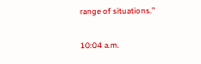range of situations.”

10:04 a.m.